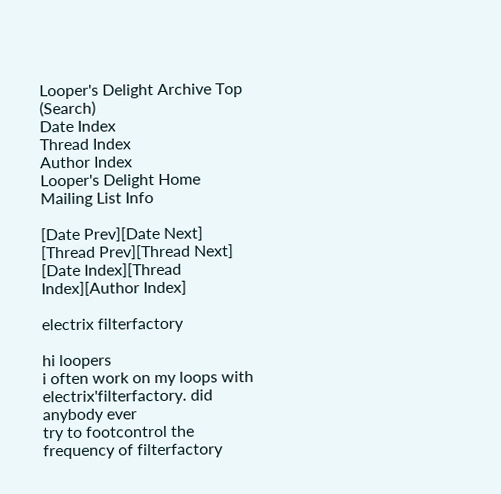Looper's Delight Archive Top (Search)
Date Index
Thread Index
Author Index
Looper's Delight Home
Mailing List Info

[Date Prev][Date Next]   [Thread Prev][Thread Next]   [Date Index][Thread Index][Author Index]

electrix filterfactory

hi loopers
i often work on my loops with electrix'filterfactory. did anybody ever
try to footcontrol the frequency of filterfactory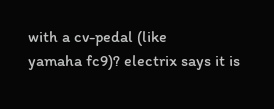with a cv-pedal (like
yamaha fc9)? electrix says it is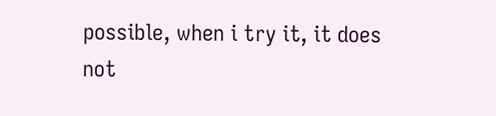possible, when i try it, it does not